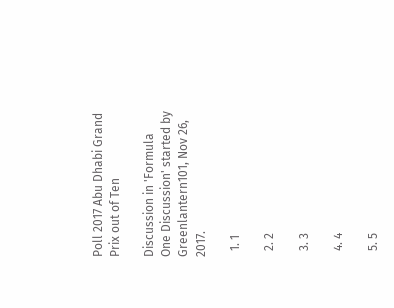Poll 2017 Abu Dhabi Grand Prix out of Ten

Discussion in 'Formula One Discussion' started by Greenlantern101, Nov 26, 2017.

  1. 1

  2. 2

  3. 3

  4. 4

  5. 5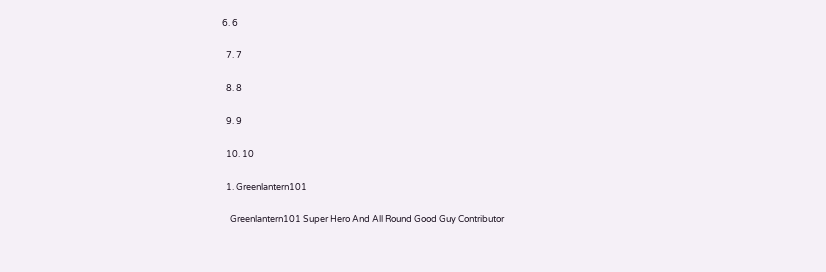6. 6

  7. 7

  8. 8

  9. 9

  10. 10

  1. Greenlantern101

    Greenlantern101 Super Hero And All Round Good Guy Contributor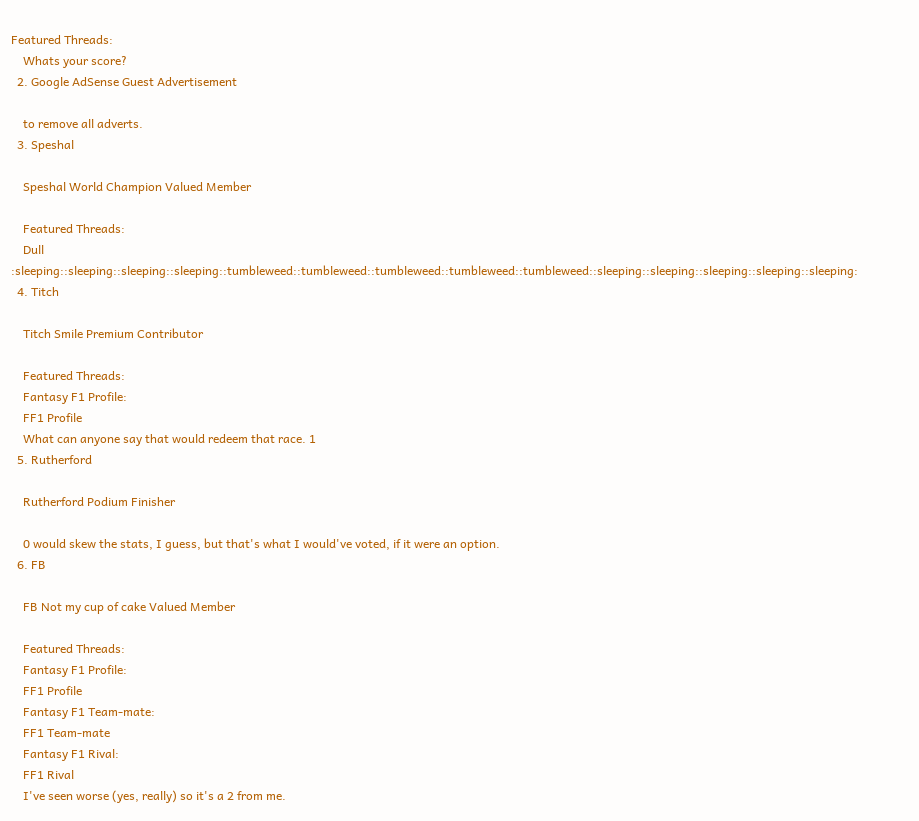Featured Threads:
    Whats your score?
  2. Google AdSense Guest Advertisement

    to remove all adverts.
  3. Speshal

    Speshal World Champion Valued Member

    Featured Threads:
    Dull :sleeping::sleeping::sleeping::sleeping::tumbleweed::tumbleweed::tumbleweed::tumbleweed::tumbleweed::sleeping::sleeping::sleeping::sleeping::sleeping:
  4. Titch

    Titch Smile Premium Contributor

    Featured Threads:
    Fantasy F1 Profile:
    FF1 Profile
    What can anyone say that would redeem that race. 1
  5. Rutherford

    Rutherford Podium Finisher

    0 would skew the stats, I guess, but that's what I would've voted, if it were an option.
  6. FB

    FB Not my cup of cake Valued Member

    Featured Threads:
    Fantasy F1 Profile:
    FF1 Profile
    Fantasy F1 Team-mate:
    FF1 Team-mate
    Fantasy F1 Rival:
    FF1 Rival
    I've seen worse (yes, really) so it's a 2 from me.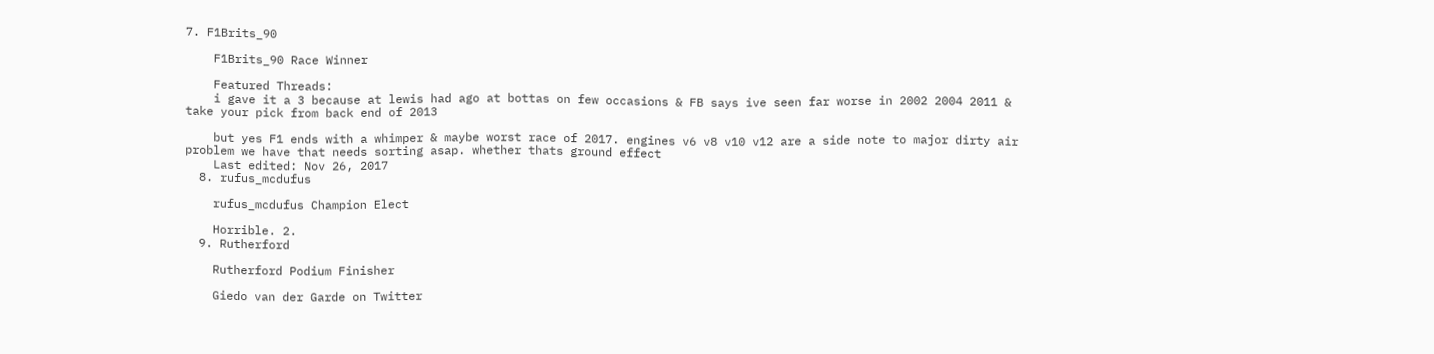7. F1Brits_90

    F1Brits_90 Race Winner

    Featured Threads:
    i gave it a 3 because at lewis had ago at bottas on few occasions & FB says ive seen far worse in 2002 2004 2011 & take your pick from back end of 2013

    but yes F1 ends with a whimper & maybe worst race of 2017. engines v6 v8 v10 v12 are a side note to major dirty air problem we have that needs sorting asap. whether thats ground effect
    Last edited: Nov 26, 2017
  8. rufus_mcdufus

    rufus_mcdufus Champion Elect

    Horrible. 2.
  9. Rutherford

    Rutherford Podium Finisher

    Giedo van der Garde on Twitter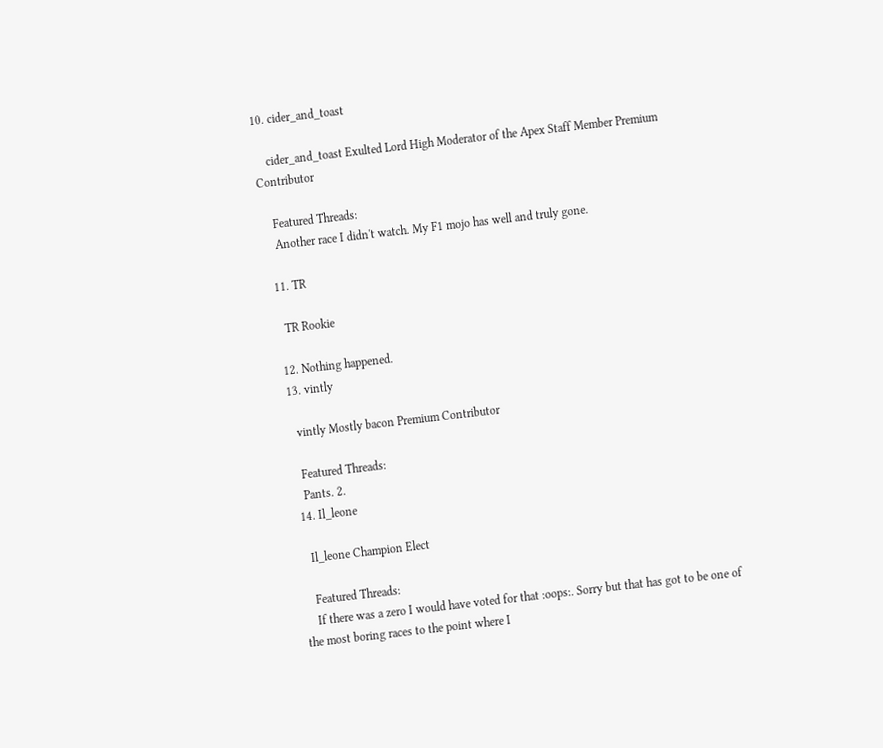10. cider_and_toast

    cider_and_toast Exulted Lord High Moderator of the Apex Staff Member Premium Contributor

    Featured Threads:
    Another race I didn't watch. My F1 mojo has well and truly gone.

  11. TR

    TR Rookie

  12. Nothing happened.
  13. vintly

    vintly Mostly bacon Premium Contributor

    Featured Threads:
    Pants. 2.
  14. Il_leone

    Il_leone Champion Elect

    Featured Threads:
    If there was a zero I would have voted for that :oops:. Sorry but that has got to be one of the most boring races to the point where I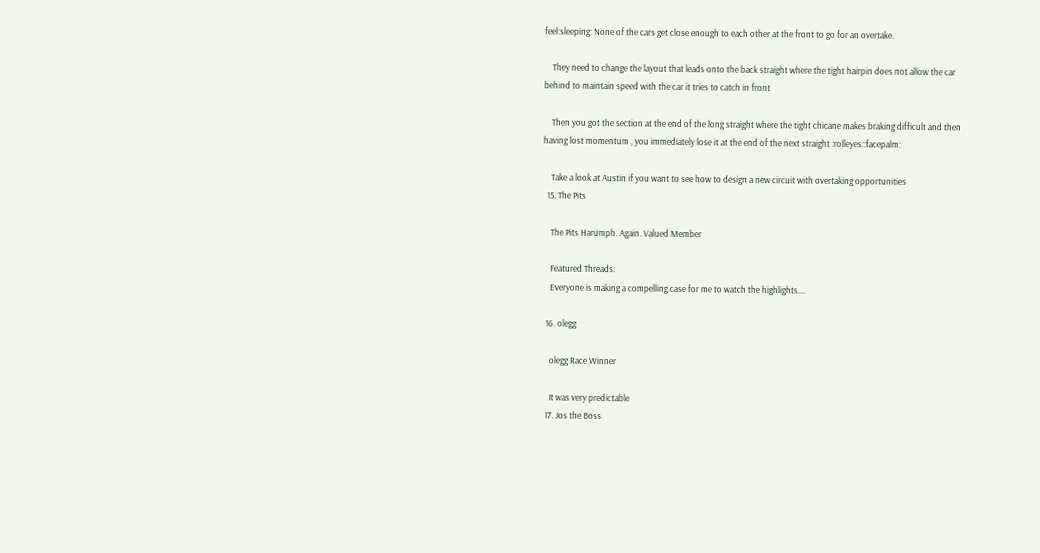feel:sleeping: None of the cars get close enough to each other at the front to go for an overtake.

    They need to change the layout that leads onto the back straight where the tight hairpin does not allow the car behind to maintain speed with the car it tries to catch in front

    Then you got the section at the end of the long straight where the tight chicane makes braking difficult and then having lost momentum , you immediately lose it at the end of the next straight :rolleyes::facepalm:

    Take a look at Austin if you want to see how to design a new circuit with overtaking opportunities
  15. The Pits

    The Pits Harumph. Again. Valued Member

    Featured Threads:
    Everyone is making a compelling case for me to watch the highlights....

  16. olegg

    olegg Race Winner

    It was very predictable
  17. Jos the Boss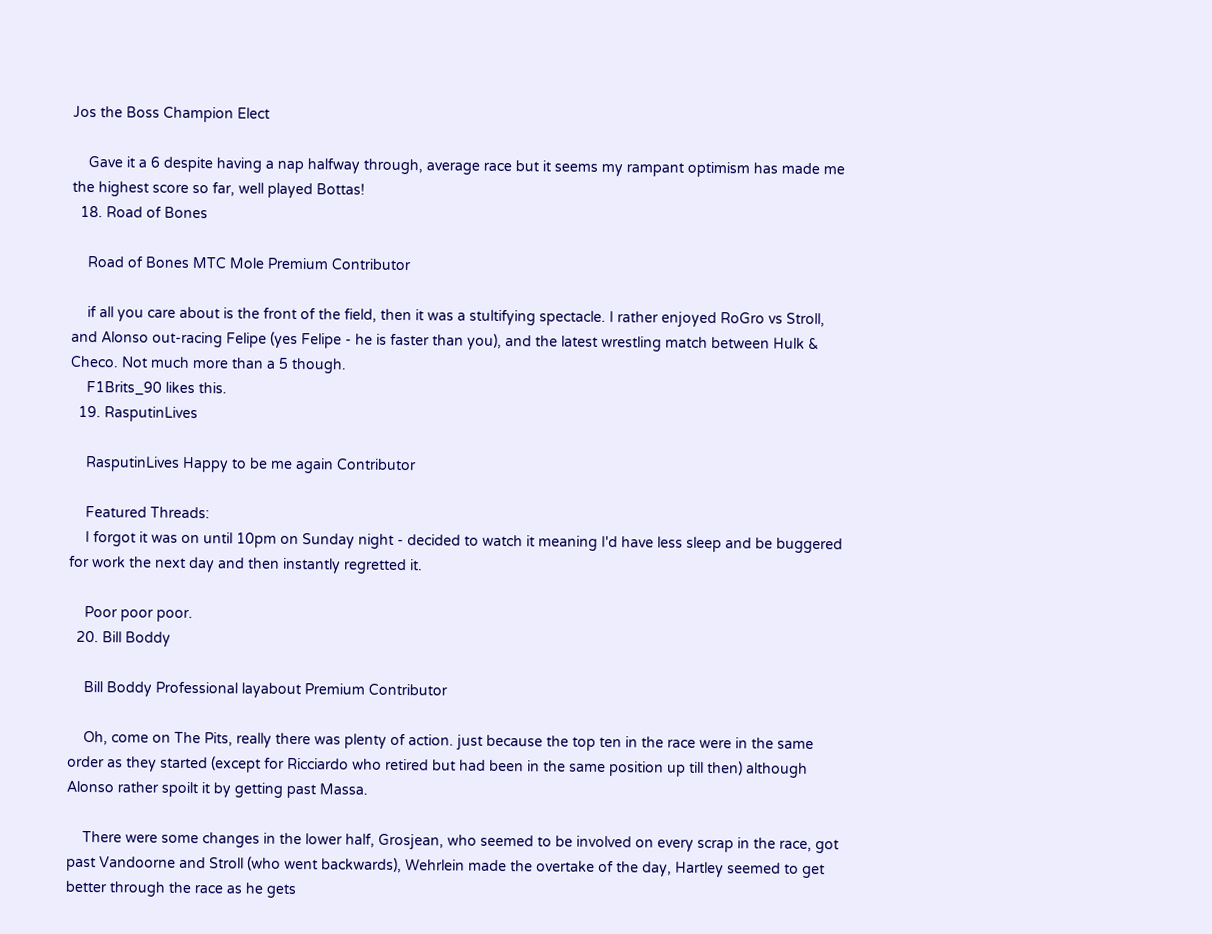Jos the Boss Champion Elect

    Gave it a 6 despite having a nap halfway through, average race but it seems my rampant optimism has made me the highest score so far, well played Bottas!
  18. Road of Bones

    Road of Bones MTC Mole Premium Contributor

    if all you care about is the front of the field, then it was a stultifying spectacle. I rather enjoyed RoGro vs Stroll, and Alonso out-racing Felipe (yes Felipe - he is faster than you), and the latest wrestling match between Hulk & Checo. Not much more than a 5 though.
    F1Brits_90 likes this.
  19. RasputinLives

    RasputinLives Happy to be me again Contributor

    Featured Threads:
    I forgot it was on until 10pm on Sunday night - decided to watch it meaning I'd have less sleep and be buggered for work the next day and then instantly regretted it.

    Poor poor poor.
  20. Bill Boddy

    Bill Boddy Professional layabout Premium Contributor

    Oh, come on The Pits, really there was plenty of action. just because the top ten in the race were in the same order as they started (except for Ricciardo who retired but had been in the same position up till then) although Alonso rather spoilt it by getting past Massa.

    There were some changes in the lower half, Grosjean, who seemed to be involved on every scrap in the race, got past Vandoorne and Stroll (who went backwards), Wehrlein made the overtake of the day, Hartley seemed to get better through the race as he gets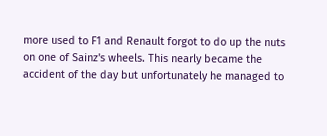more used to F1 and Renault forgot to do up the nuts on one of Sainz's wheels. This nearly became the accident of the day but unfortunately he managed to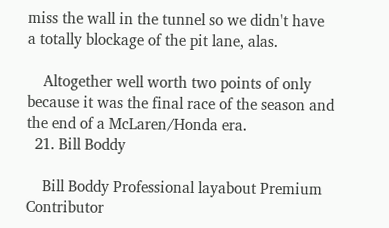miss the wall in the tunnel so we didn't have a totally blockage of the pit lane, alas.

    Altogether well worth two points of only because it was the final race of the season and the end of a McLaren/Honda era.
  21. Bill Boddy

    Bill Boddy Professional layabout Premium Contributor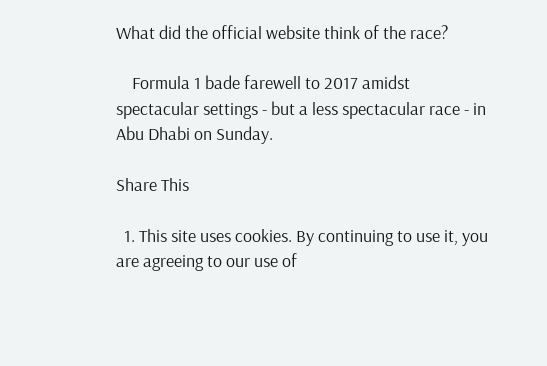What did the official website think of the race?

    Formula 1 bade farewell to 2017 amidst spectacular settings - but a less spectacular race - in Abu Dhabi on Sunday.

Share This

  1. This site uses cookies. By continuing to use it, you are agreeing to our use of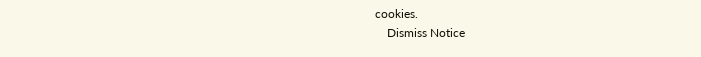cookies.
    Dismiss Notice